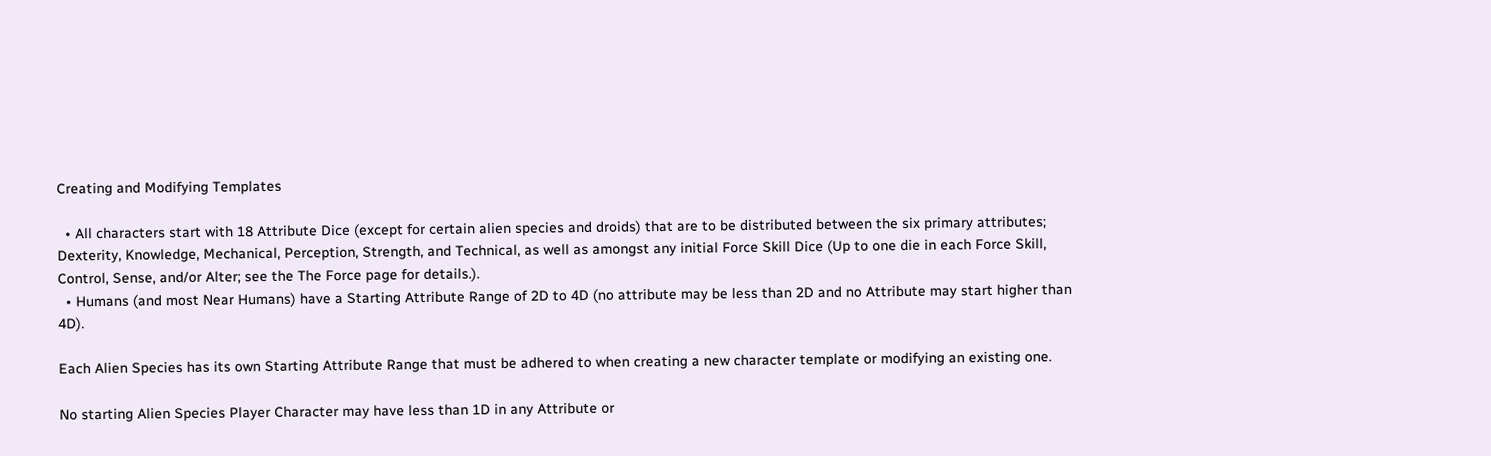Creating and Modifying Templates

  • All characters start with 18 Attribute Dice (except for certain alien species and droids) that are to be distributed between the six primary attributes; Dexterity, Knowledge, Mechanical, Perception, Strength, and Technical, as well as amongst any initial Force Skill Dice (Up to one die in each Force Skill, Control, Sense, and/or Alter; see the The Force page for details.).
  • Humans (and most Near Humans) have a Starting Attribute Range of 2D to 4D (no attribute may be less than 2D and no Attribute may start higher than 4D).

Each Alien Species has its own Starting Attribute Range that must be adhered to when creating a new character template or modifying an existing one.

No starting Alien Species Player Character may have less than 1D in any Attribute or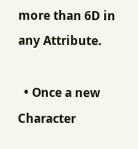more than 6D in any Attribute.

  • Once a new Character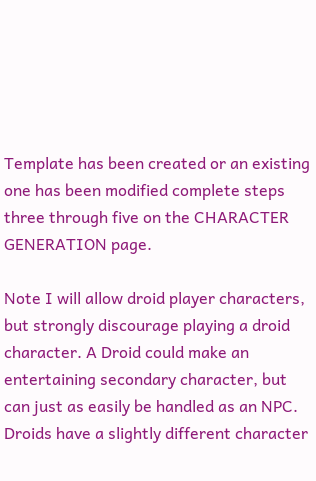Template has been created or an existing one has been modified complete steps three through five on the CHARACTER GENERATION page.

Note I will allow droid player characters, but strongly discourage playing a droid character. A Droid could make an entertaining secondary character, but can just as easily be handled as an NPC. Droids have a slightly different character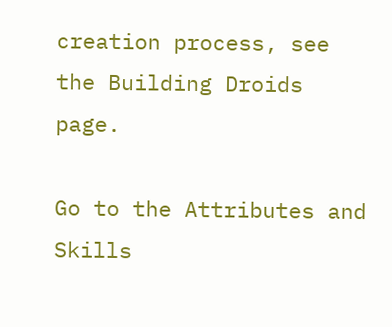creation process, see the Building Droids page.

Go to the Attributes and Skills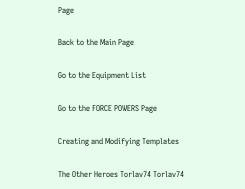Page

Back to the Main Page

Go to the Equipment List

Go to the FORCE POWERS Page

Creating and Modifying Templates

The Other Heroes Torlav74 Torlav74